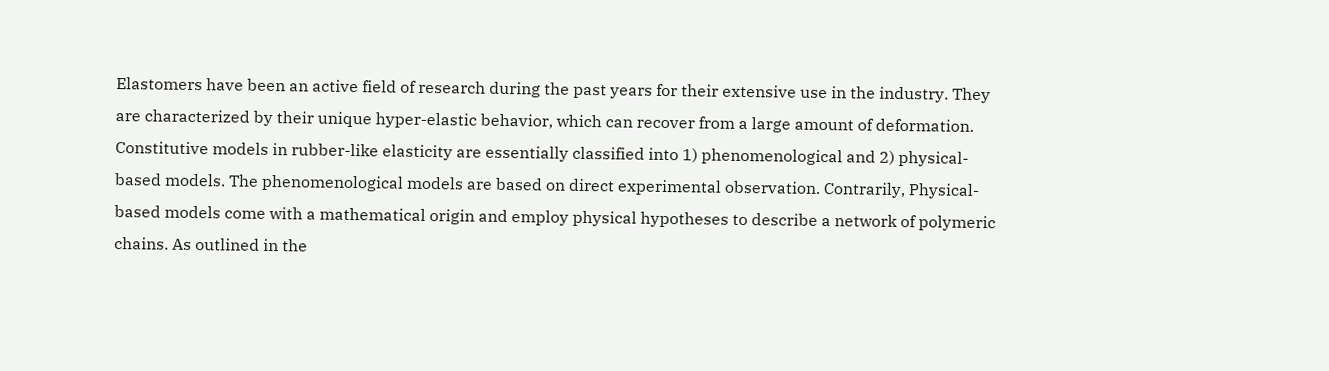Elastomers have been an active field of research during the past years for their extensive use in the industry. They are characterized by their unique hyper-elastic behavior, which can recover from a large amount of deformation. Constitutive models in rubber-like elasticity are essentially classified into 1) phenomenological and 2) physical-based models. The phenomenological models are based on direct experimental observation. Contrarily, Physical-based models come with a mathematical origin and employ physical hypotheses to describe a network of polymeric chains. As outlined in the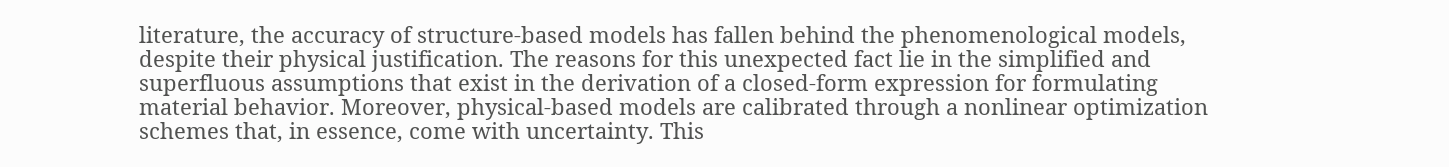literature, the accuracy of structure-based models has fallen behind the phenomenological models, despite their physical justification. The reasons for this unexpected fact lie in the simplified and superfluous assumptions that exist in the derivation of a closed-form expression for formulating material behavior. Moreover, physical-based models are calibrated through a nonlinear optimization schemes that, in essence, come with uncertainty. This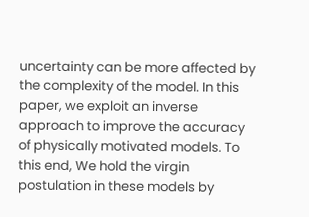uncertainty can be more affected by the complexity of the model. In this paper, we exploit an inverse approach to improve the accuracy of physically motivated models. To this end, We hold the virgin postulation in these models by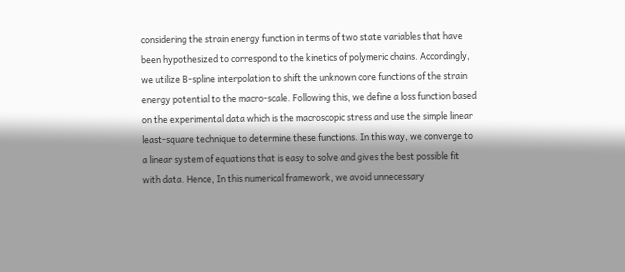considering the strain energy function in terms of two state variables that have been hypothesized to correspond to the kinetics of polymeric chains. Accordingly, we utilize B-spline interpolation to shift the unknown core functions of the strain energy potential to the macro-scale. Following this, we define a loss function based on the experimental data which is the macroscopic stress and use the simple linear least-square technique to determine these functions. In this way, we converge to a linear system of equations that is easy to solve and gives the best possible fit with data. Hence, In this numerical framework, we avoid unnecessary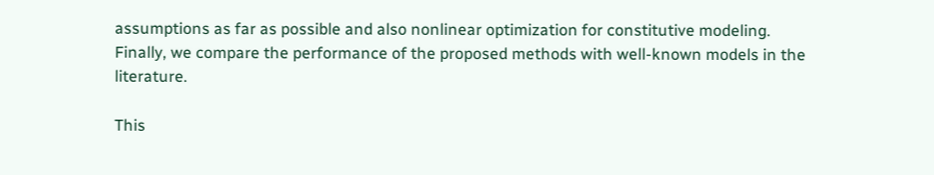assumptions as far as possible and also nonlinear optimization for constitutive modeling. Finally, we compare the performance of the proposed methods with well-known models in the literature.

This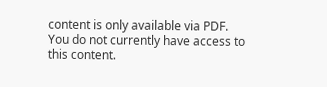content is only available via PDF.
You do not currently have access to this content.